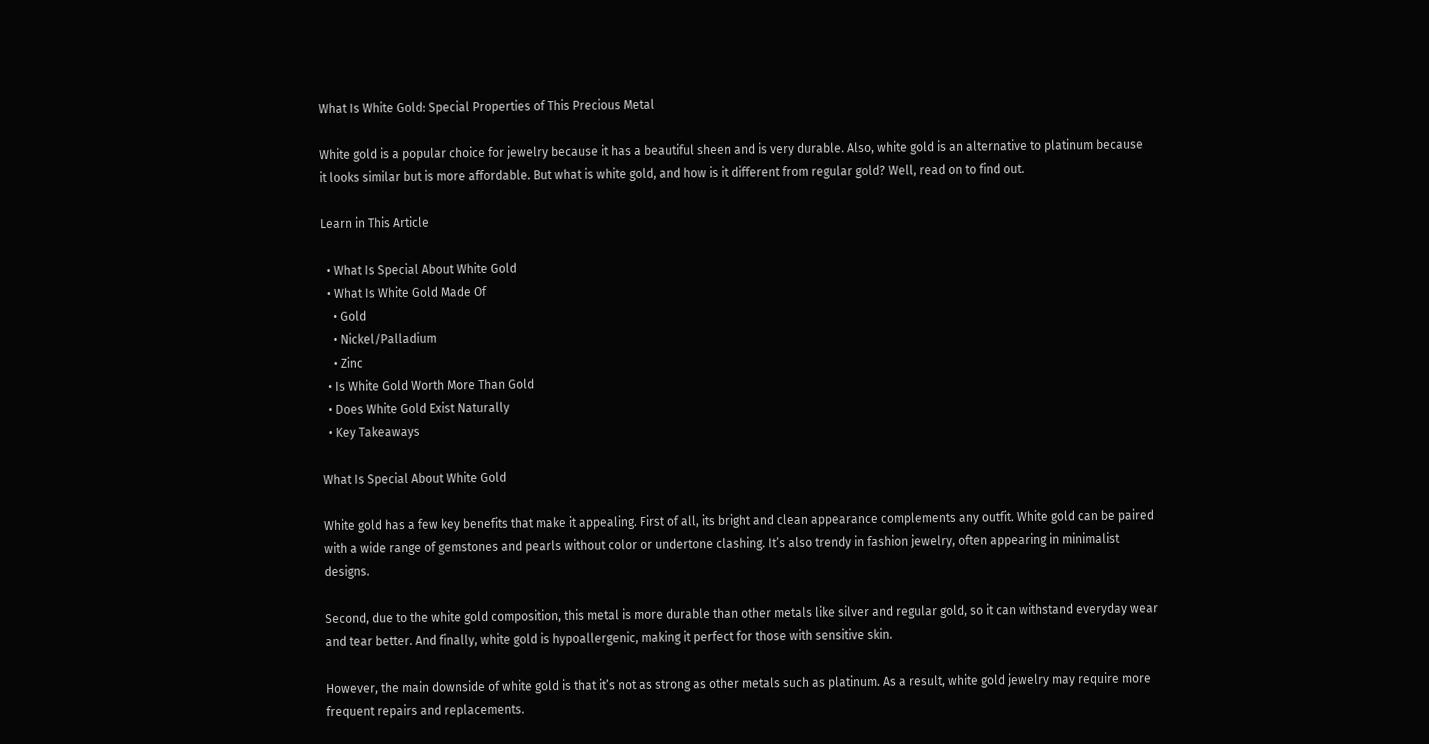What Is White Gold: Special Properties of This Precious Metal

White gold is a popular choice for jewelry because it has a beautiful sheen and is very durable. Also, white gold is an alternative to platinum because it looks similar but is more affordable. But what is white gold, and how is it different from regular gold? Well, read on to find out.

Learn in This Article

  • What Is Special About White Gold
  • What Is White Gold Made Of
    • Gold
    • Nickel/Palladium
    • Zinc
  • Is White Gold Worth More Than Gold
  • Does White Gold Exist Naturally
  • Key Takeaways

What Is Special About White Gold

White gold has a few key benefits that make it appealing. First of all, its bright and clean appearance complements any outfit. White gold can be paired with a wide range of gemstones and pearls without color or undertone clashing. It’s also trendy in fashion jewelry, often appearing in minimalist designs.

Second, due to the white gold composition, this metal is more durable than other metals like silver and regular gold, so it can withstand everyday wear and tear better. And finally, white gold is hypoallergenic, making it perfect for those with sensitive skin.

However, the main downside of white gold is that it’s not as strong as other metals such as platinum. As a result, white gold jewelry may require more frequent repairs and replacements.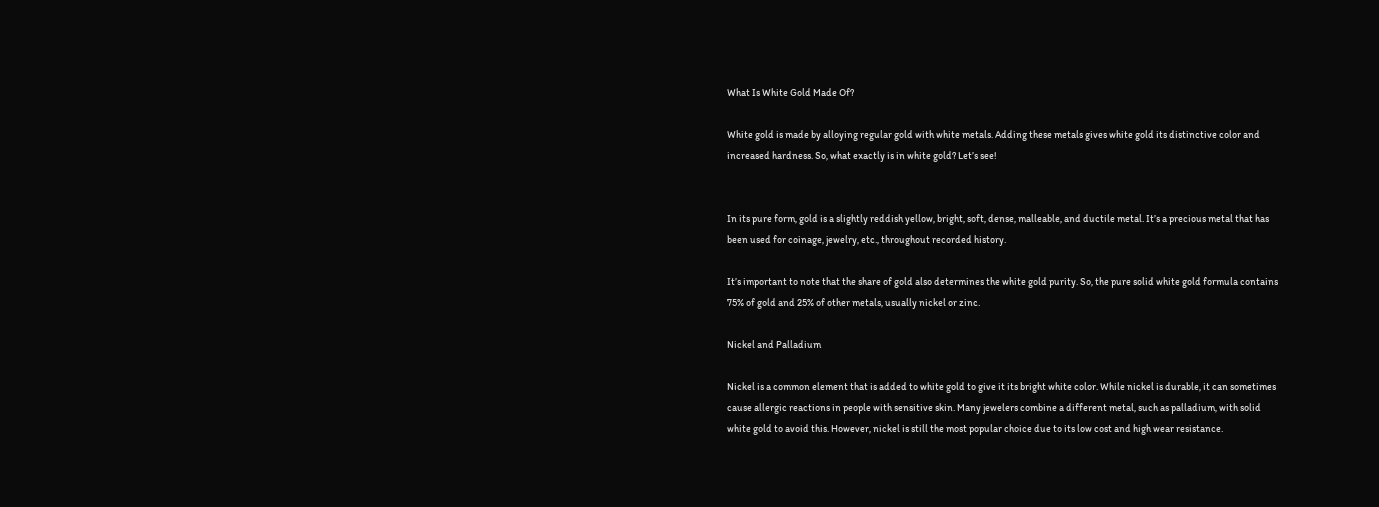What Is White Gold Made Of?

White gold is made by alloying regular gold with white metals. Adding these metals gives white gold its distinctive color and increased hardness. So, what exactly is in white gold? Let’s see!


In its pure form, gold is a slightly reddish yellow, bright, soft, dense, malleable, and ductile metal. It’s a precious metal that has been used for coinage, jewelry, etc., throughout recorded history.

It’s important to note that the share of gold also determines the white gold purity. So, the pure solid white gold formula contains 75% of gold and 25% of other metals, usually nickel or zinc.

Nickel and Palladium

Nickel is a common element that is added to white gold to give it its bright white color. While nickel is durable, it can sometimes cause allergic reactions in people with sensitive skin. Many jewelers combine a different metal, such as palladium, with solid white gold to avoid this. However, nickel is still the most popular choice due to its low cost and high wear resistance.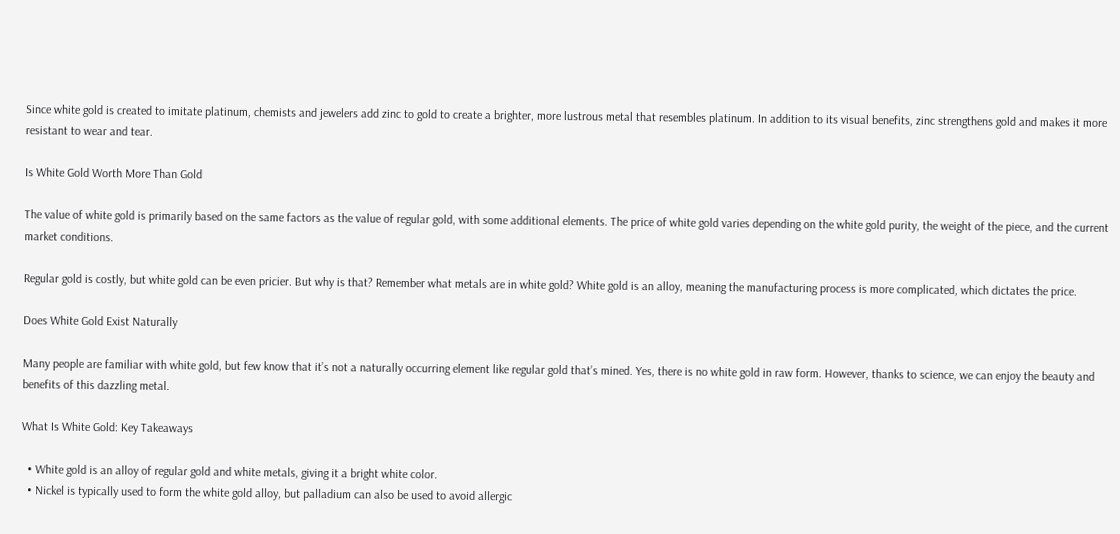Since white gold is created to imitate platinum, chemists and jewelers add zinc to gold to create a brighter, more lustrous metal that resembles platinum. In addition to its visual benefits, zinc strengthens gold and makes it more resistant to wear and tear.

Is White Gold Worth More Than Gold

The value of white gold is primarily based on the same factors as the value of regular gold, with some additional elements. The price of white gold varies depending on the white gold purity, the weight of the piece, and the current market conditions.

Regular gold is costly, but white gold can be even pricier. But why is that? Remember what metals are in white gold? White gold is an alloy, meaning the manufacturing process is more complicated, which dictates the price.

Does White Gold Exist Naturally

Many people are familiar with white gold, but few know that it’s not a naturally occurring element like regular gold that’s mined. Yes, there is no white gold in raw form. However, thanks to science, we can enjoy the beauty and benefits of this dazzling metal.

What Is White Gold: Key Takeaways

  • White gold is an alloy of regular gold and white metals, giving it a bright white color.
  • Nickel is typically used to form the white gold alloy, but palladium can also be used to avoid allergic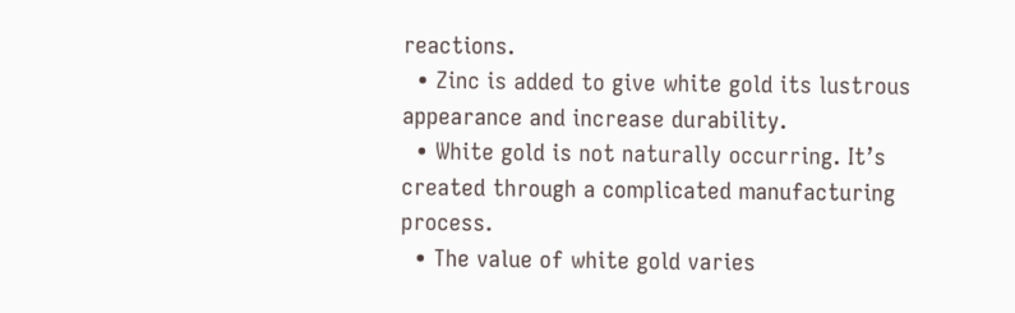reactions.
  • Zinc is added to give white gold its lustrous appearance and increase durability.
  • White gold is not naturally occurring. It’s created through a complicated manufacturing process.
  • The value of white gold varies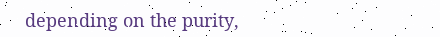depending on the purity,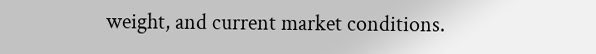weight, and current market conditions.